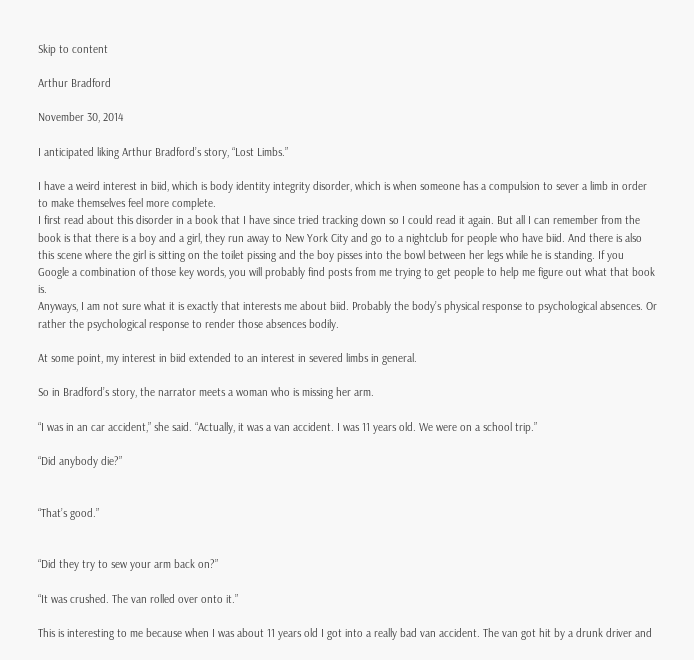Skip to content

Arthur Bradford

November 30, 2014

I anticipated liking Arthur Bradford’s story, “Lost Limbs.”

I have a weird interest in biid, which is body identity integrity disorder, which is when someone has a compulsion to sever a limb in order to make themselves feel more complete.
I first read about this disorder in a book that I have since tried tracking down so I could read it again. But all I can remember from the book is that there is a boy and a girl, they run away to New York City and go to a nightclub for people who have biid. And there is also this scene where the girl is sitting on the toilet pissing and the boy pisses into the bowl between her legs while he is standing. If you Google a combination of those key words, you will probably find posts from me trying to get people to help me figure out what that book is.
Anyways, I am not sure what it is exactly that interests me about biid. Probably the body’s physical response to psychological absences. Or rather the psychological response to render those absences bodily.

At some point, my interest in biid extended to an interest in severed limbs in general.

So in Bradford’s story, the narrator meets a woman who is missing her arm.

“I was in an car accident,” she said. “Actually, it was a van accident. I was 11 years old. We were on a school trip.”

“Did anybody die?”


“That’s good.”


“Did they try to sew your arm back on?”

“It was crushed. The van rolled over onto it.”

This is interesting to me because when I was about 11 years old I got into a really bad van accident. The van got hit by a drunk driver and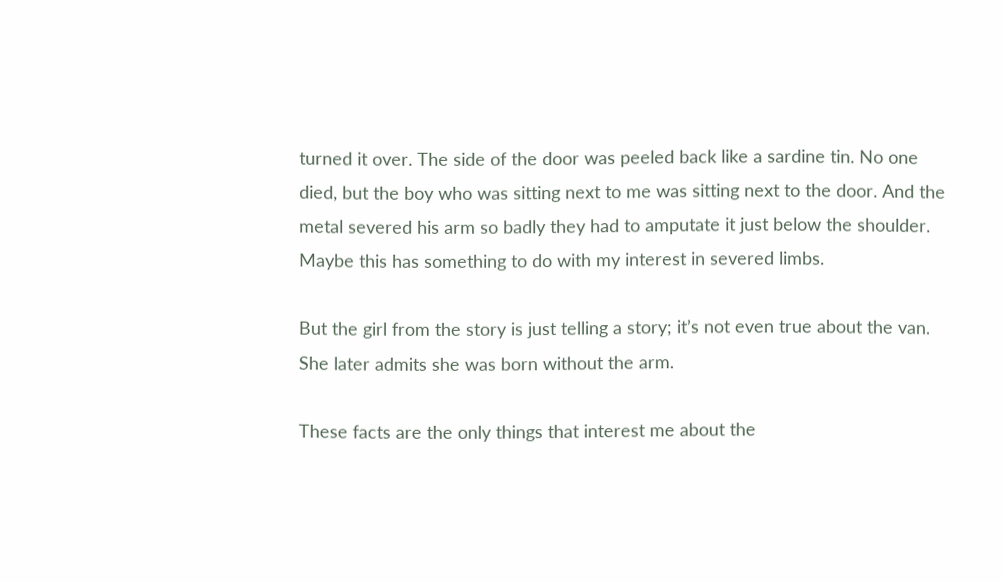turned it over. The side of the door was peeled back like a sardine tin. No one died, but the boy who was sitting next to me was sitting next to the door. And the metal severed his arm so badly they had to amputate it just below the shoulder. Maybe this has something to do with my interest in severed limbs.

But the girl from the story is just telling a story; it’s not even true about the van. She later admits she was born without the arm.

These facts are the only things that interest me about the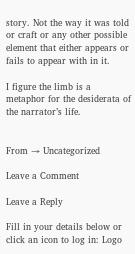story. Not the way it was told or craft or any other possible element that either appears or fails to appear with in it.

I figure the limb is a metaphor for the desiderata of the narrator’s life.


From → Uncategorized

Leave a Comment

Leave a Reply

Fill in your details below or click an icon to log in: Logo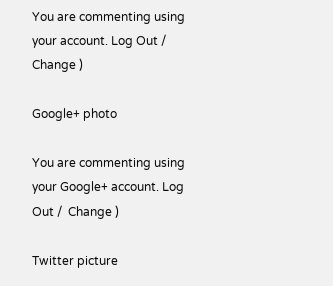You are commenting using your account. Log Out /  Change )

Google+ photo

You are commenting using your Google+ account. Log Out /  Change )

Twitter picture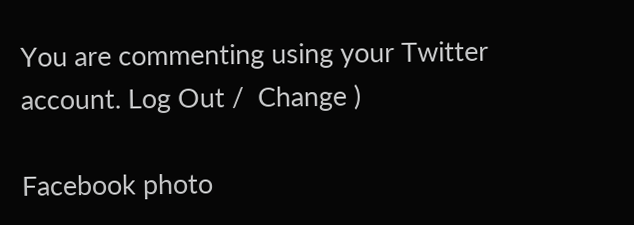You are commenting using your Twitter account. Log Out /  Change )

Facebook photo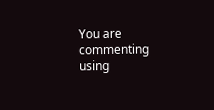You are commenting using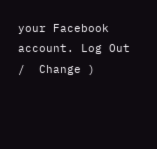your Facebook account. Log Out /  Change )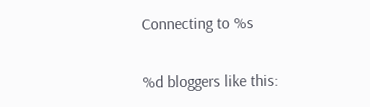Connecting to %s

%d bloggers like this: